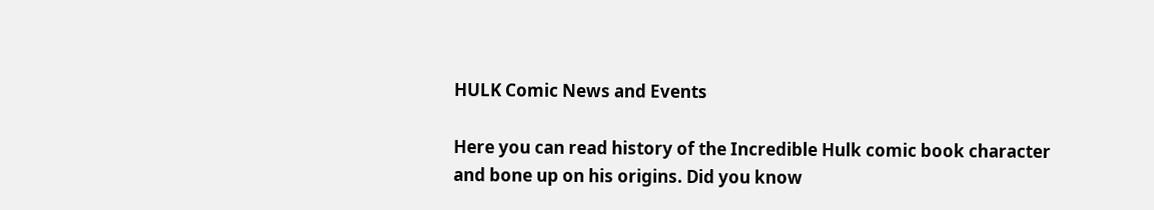HULK Comic News and Events

Here you can read history of the Incredible Hulk comic book character and bone up on his origins. Did you know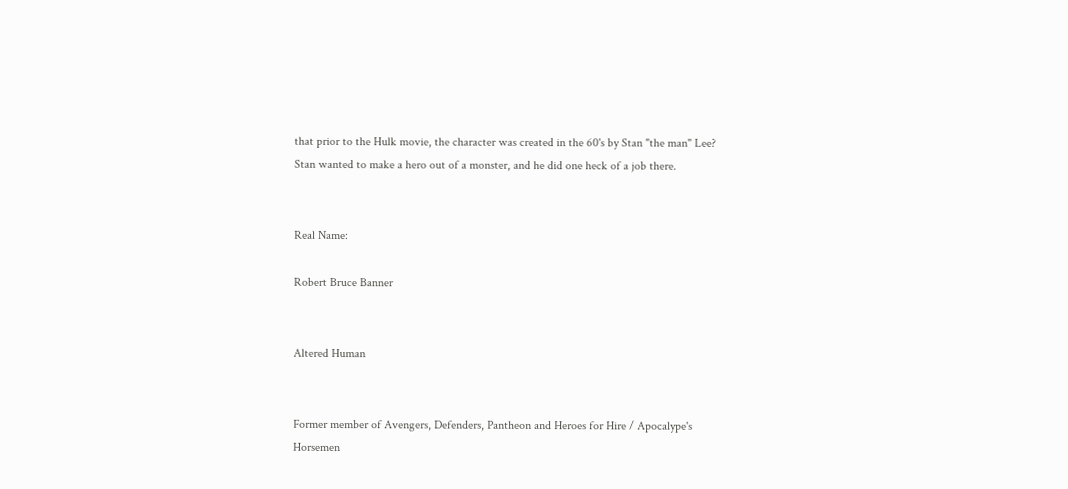that prior to the Hulk movie, the character was created in the 60's by Stan "the man" Lee? Stan wanted to make a hero out of a monster, and he did one heck of a job there.


Real Name:

Robert Bruce Banner


Altered Human


Former member of Avengers, Defenders, Pantheon and Heroes for Hire / Apocalype's Horsemen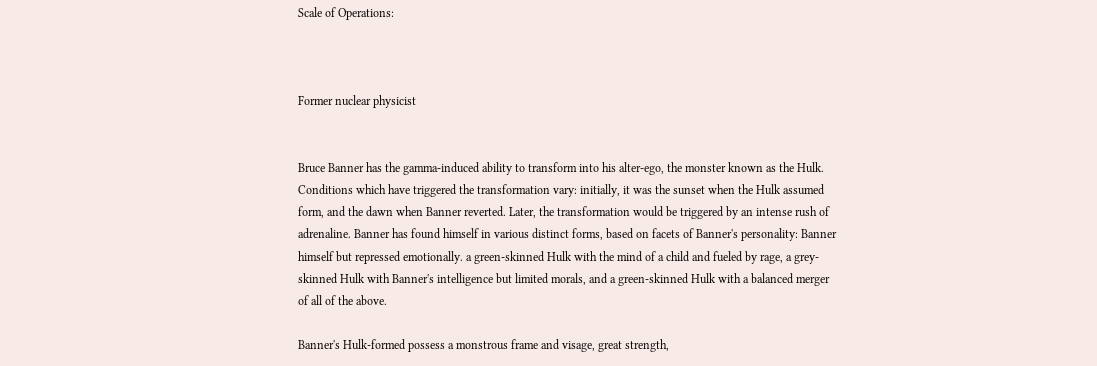Scale of Operations:



Former nuclear physicist


Bruce Banner has the gamma-induced ability to transform into his alter-ego, the monster known as the Hulk. Conditions which have triggered the transformation vary: initially, it was the sunset when the Hulk assumed form, and the dawn when Banner reverted. Later, the transformation would be triggered by an intense rush of adrenaline. Banner has found himself in various distinct forms, based on facets of Banner's personality: Banner himself but repressed emotionally. a green-skinned Hulk with the mind of a child and fueled by rage, a grey-skinned Hulk with Banner's intelligence but limited morals, and a green-skinned Hulk with a balanced merger of all of the above.

Banner's Hulk-formed possess a monstrous frame and visage, great strength,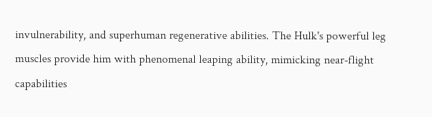invulnerability, and superhuman regenerative abilities. The Hulk's powerful leg muscles provide him with phenomenal leaping ability, mimicking near-flight capabilities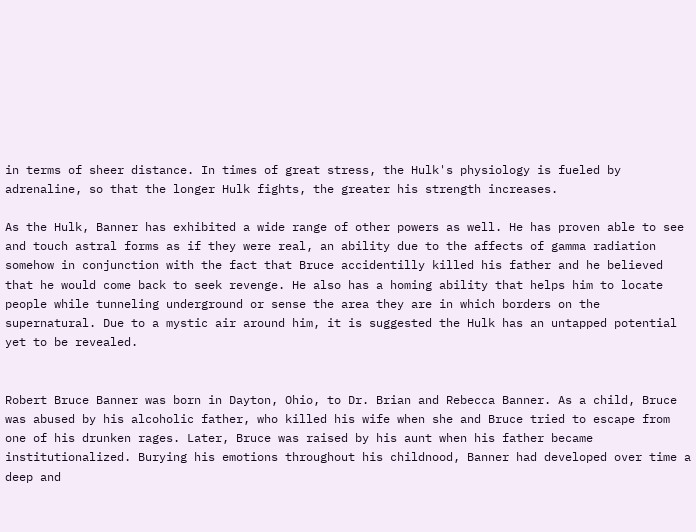in terms of sheer distance. In times of great stress, the Hulk's physiology is fueled by adrenaline, so that the longer Hulk fights, the greater his strength increases.

As the Hulk, Banner has exhibited a wide range of other powers as well. He has proven able to see and touch astral forms as if they were real, an ability due to the affects of gamma radiation somehow in conjunction with the fact that Bruce accidentilly killed his father and he believed that he would come back to seek revenge. He also has a homing ability that helps him to locate people while tunneling underground or sense the area they are in which borders on the supernatural. Due to a mystic air around him, it is suggested the Hulk has an untapped potential yet to be revealed.


Robert Bruce Banner was born in Dayton, Ohio, to Dr. Brian and Rebecca Banner. As a child, Bruce was abused by his alcoholic father, who killed his wife when she and Bruce tried to escape from one of his drunken rages. Later, Bruce was raised by his aunt when his father became institutionalized. Burying his emotions throughout his childnood, Banner had developed over time a deep and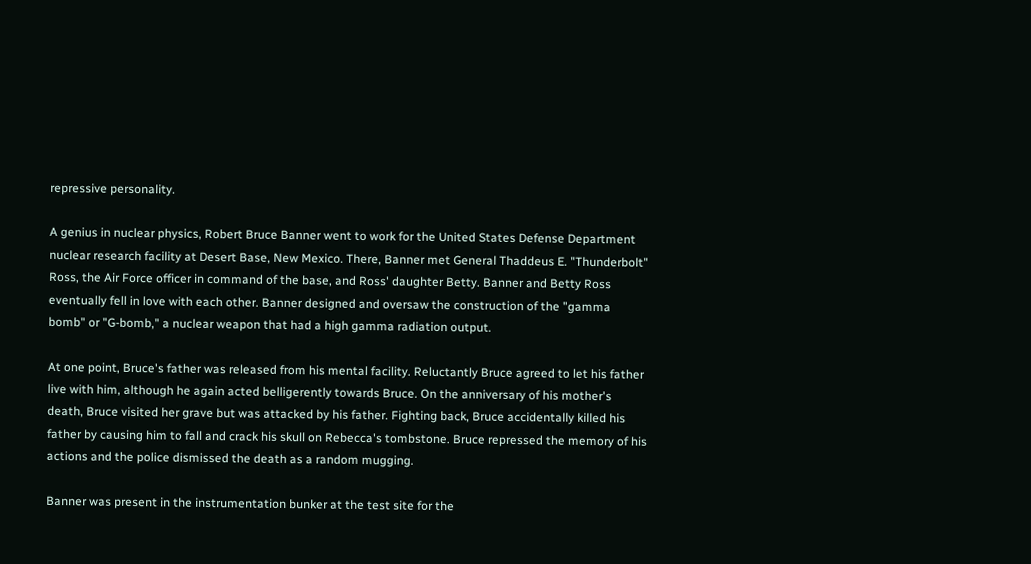repressive personality.

A genius in nuclear physics, Robert Bruce Banner went to work for the United States Defense Department nuclear research facility at Desert Base, New Mexico. There, Banner met General Thaddeus E. "Thunderbolt" Ross, the Air Force officer in command of the base, and Ross' daughter Betty. Banner and Betty Ross eventually fell in love with each other. Banner designed and oversaw the construction of the "gamma bomb" or "G-bomb," a nuclear weapon that had a high gamma radiation output.

At one point, Bruce's father was released from his mental facility. Reluctantly Bruce agreed to let his father live with him, although he again acted belligerently towards Bruce. On the anniversary of his mother's death, Bruce visited her grave but was attacked by his father. Fighting back, Bruce accidentally killed his father by causing him to fall and crack his skull on Rebecca's tombstone. Bruce repressed the memory of his actions and the police dismissed the death as a random mugging.

Banner was present in the instrumentation bunker at the test site for the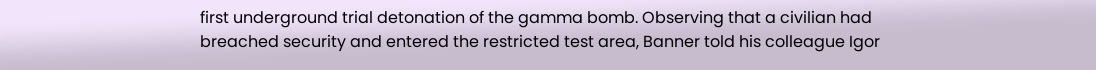first underground trial detonation of the gamma bomb. Observing that a civilian had breached security and entered the restricted test area, Banner told his colleague Igor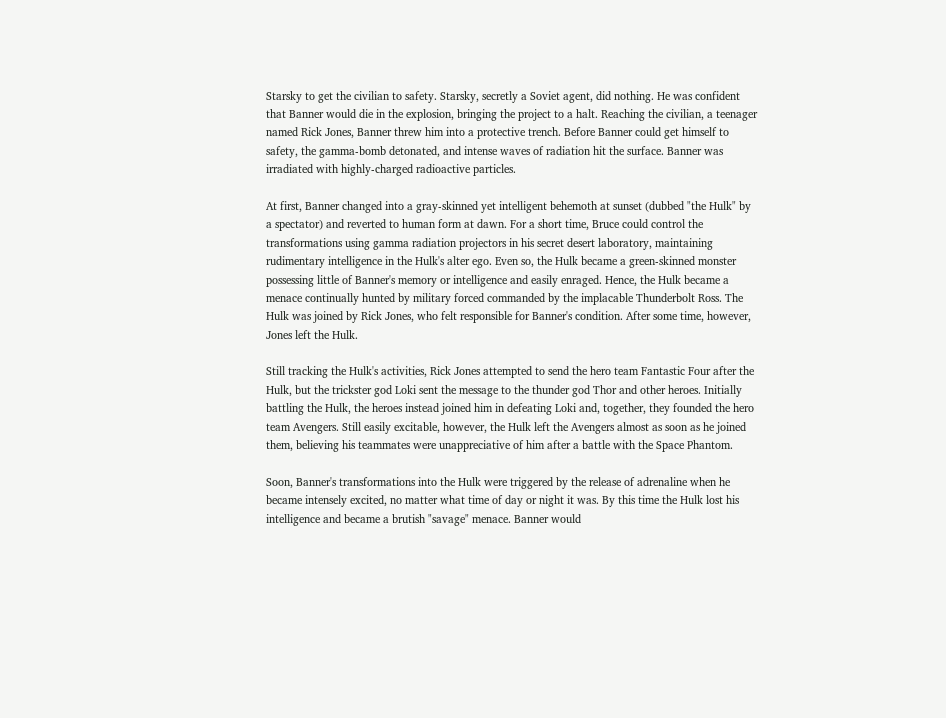Starsky to get the civilian to safety. Starsky, secretly a Soviet agent, did nothing. He was confident that Banner would die in the explosion, bringing the project to a halt. Reaching the civilian, a teenager named Rick Jones, Banner threw him into a protective trench. Before Banner could get himself to safety, the gamma-bomb detonated, and intense waves of radiation hit the surface. Banner was irradiated with highly-charged radioactive particles.

At first, Banner changed into a gray-skinned yet intelligent behemoth at sunset (dubbed "the Hulk" by a spectator) and reverted to human form at dawn. For a short time, Bruce could control the transformations using gamma radiation projectors in his secret desert laboratory, maintaining rudimentary intelligence in the Hulk's alter ego. Even so, the Hulk became a green-skinned monster possessing little of Banner's memory or intelligence and easily enraged. Hence, the Hulk became a menace continually hunted by military forced commanded by the implacable Thunderbolt Ross. The Hulk was joined by Rick Jones, who felt responsible for Banner's condition. After some time, however, Jones left the Hulk.

Still tracking the Hulk's activities, Rick Jones attempted to send the hero team Fantastic Four after the Hulk, but the trickster god Loki sent the message to the thunder god Thor and other heroes. Initially battling the Hulk, the heroes instead joined him in defeating Loki and, together, they founded the hero team Avengers. Still easily excitable, however, the Hulk left the Avengers almost as soon as he joined them, believing his teammates were unappreciative of him after a battle with the Space Phantom.

Soon, Banner's transformations into the Hulk were triggered by the release of adrenaline when he became intensely excited, no matter what time of day or night it was. By this time the Hulk lost his intelligence and became a brutish "savage" menace. Banner would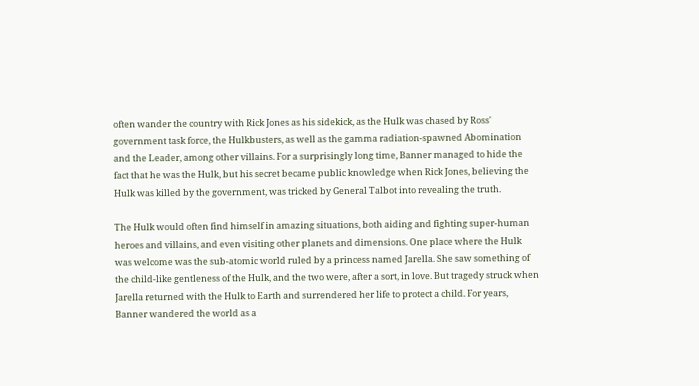often wander the country with Rick Jones as his sidekick, as the Hulk was chased by Ross' government task force, the Hulkbusters, as well as the gamma radiation-spawned Abomination and the Leader, among other villains. For a surprisingly long time, Banner managed to hide the fact that he was the Hulk, but his secret became public knowledge when Rick Jones, believing the Hulk was killed by the government, was tricked by General Talbot into revealing the truth.

The Hulk would often find himself in amazing situations, both aiding and fighting super-human heroes and villains, and even visiting other planets and dimensions. One place where the Hulk was welcome was the sub-atomic world ruled by a princess named Jarella. She saw something of the child-like gentleness of the Hulk, and the two were, after a sort, in love. But tragedy struck when Jarella returned with the Hulk to Earth and surrendered her life to protect a child. For years, Banner wandered the world as a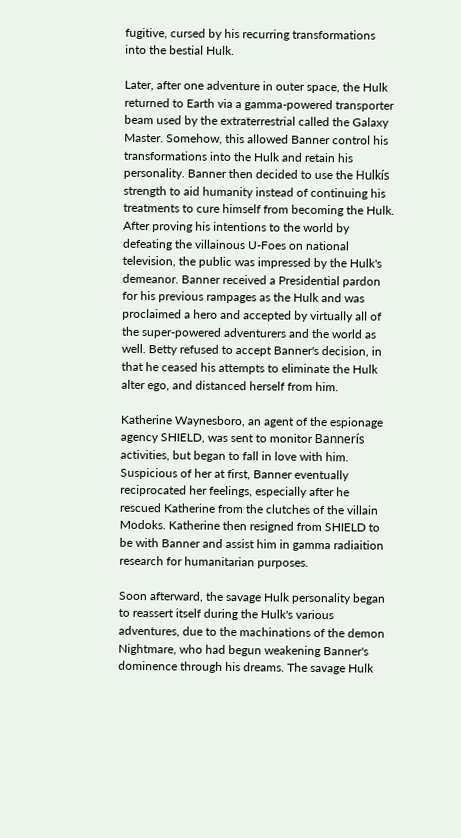fugitive, cursed by his recurring transformations into the bestial Hulk.

Later, after one adventure in outer space, the Hulk returned to Earth via a gamma-powered transporter beam used by the extraterrestrial called the Galaxy Master. Somehow, this allowed Banner control his transformations into the Hulk and retain his personality. Banner then decided to use the Hulkís strength to aid humanity instead of continuing his treatments to cure himself from becoming the Hulk. After proving his intentions to the world by defeating the villainous U-Foes on national television, the public was impressed by the Hulk's demeanor. Banner received a Presidential pardon for his previous rampages as the Hulk and was proclaimed a hero and accepted by virtually all of the super-powered adventurers and the world as well. Betty refused to accept Banner's decision, in that he ceased his attempts to eliminate the Hulk alter ego, and distanced herself from him.

Katherine Waynesboro, an agent of the espionage agency SHIELD, was sent to monitor Bannerís activities, but began to fall in love with him. Suspicious of her at first, Banner eventually reciprocated her feelings, especially after he rescued Katherine from the clutches of the villain Modoks. Katherine then resigned from SHIELD to be with Banner and assist him in gamma radiaition research for humanitarian purposes.

Soon afterward, the savage Hulk personality began to reassert itself during the Hulk's various adventures, due to the machinations of the demon Nightmare, who had begun weakening Banner's dominence through his dreams. The savage Hulk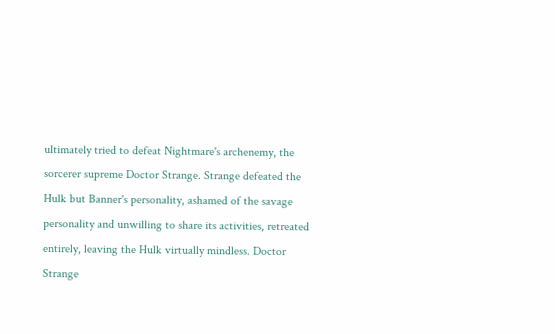ultimately tried to defeat Nightmare's archenemy, the sorcerer supreme Doctor Strange. Strange defeated the Hulk but Banner's personality, ashamed of the savage personality and unwilling to share its activities, retreated entirely, leaving the Hulk virtually mindless. Doctor Strange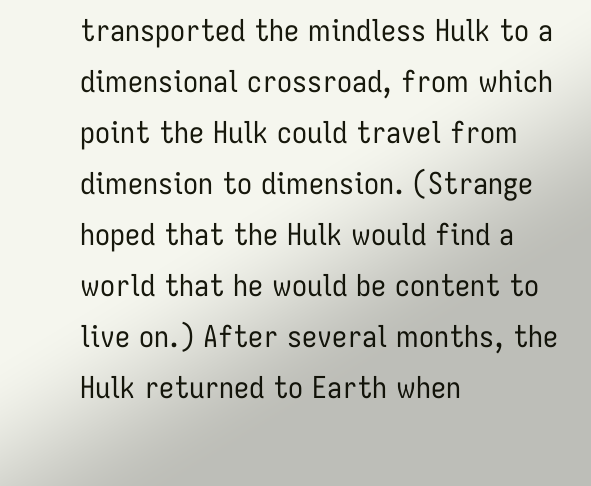transported the mindless Hulk to a dimensional crossroad, from which point the Hulk could travel from dimension to dimension. (Strange hoped that the Hulk would find a world that he would be content to live on.) After several months, the Hulk returned to Earth when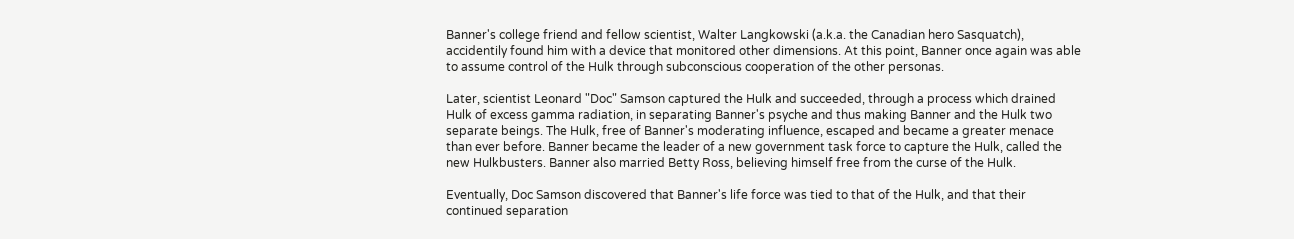Banner's college friend and fellow scientist, Walter Langkowski (a.k.a. the Canadian hero Sasquatch), accidentily found him with a device that monitored other dimensions. At this point, Banner once again was able to assume control of the Hulk through subconscious cooperation of the other personas.

Later, scientist Leonard "Doc" Samson captured the Hulk and succeeded, through a process which drained Hulk of excess gamma radiation, in separating Banner's psyche and thus making Banner and the Hulk two separate beings. The Hulk, free of Banner's moderating influence, escaped and became a greater menace than ever before. Banner became the leader of a new government task force to capture the Hulk, called the new Hulkbusters. Banner also married Betty Ross, believing himself free from the curse of the Hulk.

Eventually, Doc Samson discovered that Banner's life force was tied to that of the Hulk, and that their continued separation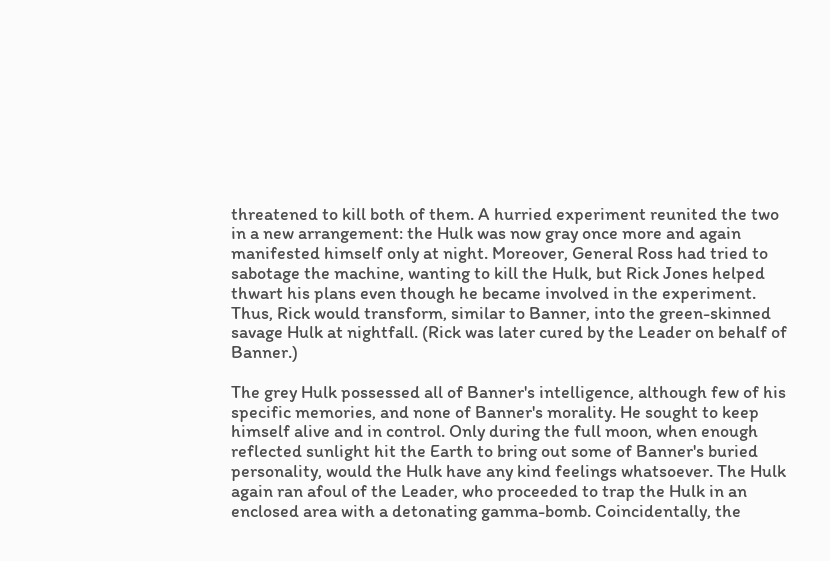threatened to kill both of them. A hurried experiment reunited the two in a new arrangement: the Hulk was now gray once more and again manifested himself only at night. Moreover, General Ross had tried to sabotage the machine, wanting to kill the Hulk, but Rick Jones helped thwart his plans even though he became involved in the experiment. Thus, Rick would transform, similar to Banner, into the green-skinned savage Hulk at nightfall. (Rick was later cured by the Leader on behalf of Banner.)

The grey Hulk possessed all of Banner's intelligence, although few of his specific memories, and none of Banner's morality. He sought to keep himself alive and in control. Only during the full moon, when enough reflected sunlight hit the Earth to bring out some of Banner's buried personality, would the Hulk have any kind feelings whatsoever. The Hulk again ran afoul of the Leader, who proceeded to trap the Hulk in an enclosed area with a detonating gamma-bomb. Coincidentally, the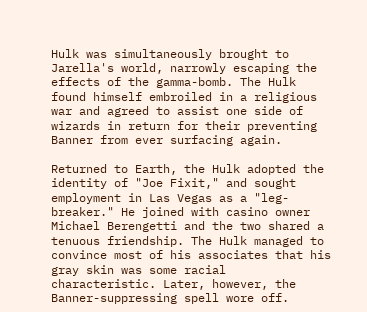Hulk was simultaneously brought to Jarella's world, narrowly escaping the effects of the gamma-bomb. The Hulk found himself embroiled in a religious war and agreed to assist one side of wizards in return for their preventing Banner from ever surfacing again.

Returned to Earth, the Hulk adopted the identity of "Joe Fixit," and sought employment in Las Vegas as a "leg-breaker." He joined with casino owner Michael Berengetti and the two shared a tenuous friendship. The Hulk managed to convince most of his associates that his gray skin was some racial characteristic. Later, however, the Banner-suppressing spell wore off.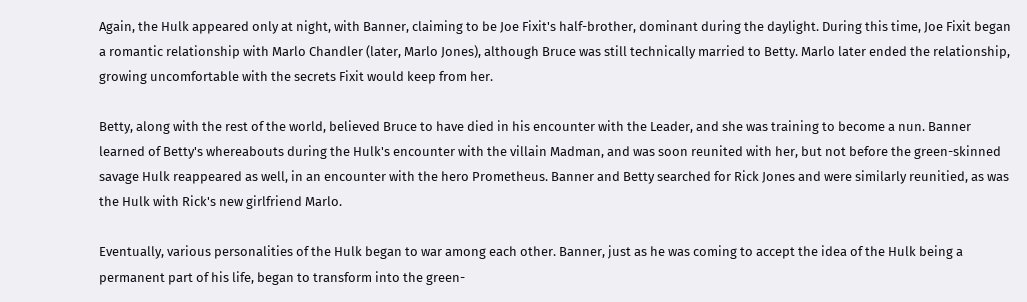Again, the Hulk appeared only at night, with Banner, claiming to be Joe Fixit's half-brother, dominant during the daylight. During this time, Joe Fixit began a romantic relationship with Marlo Chandler (later, Marlo Jones), although Bruce was still technically married to Betty. Marlo later ended the relationship, growing uncomfortable with the secrets Fixit would keep from her.

Betty, along with the rest of the world, believed Bruce to have died in his encounter with the Leader, and she was training to become a nun. Banner learned of Betty's whereabouts during the Hulk's encounter with the villain Madman, and was soon reunited with her, but not before the green-skinned savage Hulk reappeared as well, in an encounter with the hero Prometheus. Banner and Betty searched for Rick Jones and were similarly reunitied, as was the Hulk with Rick's new girlfriend Marlo.

Eventually, various personalities of the Hulk began to war among each other. Banner, just as he was coming to accept the idea of the Hulk being a permanent part of his life, began to transform into the green-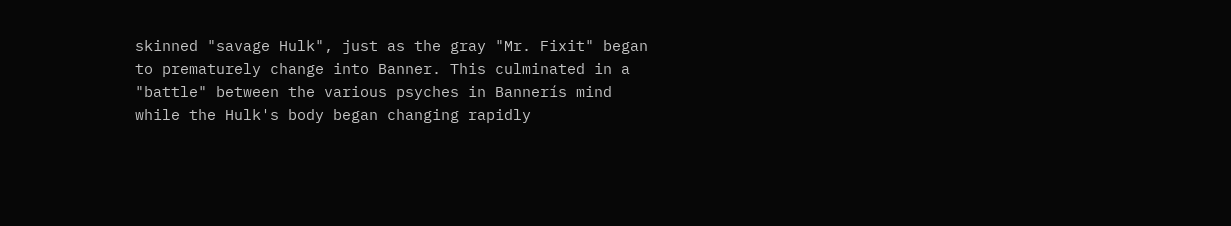skinned "savage Hulk", just as the gray "Mr. Fixit" began to prematurely change into Banner. This culminated in a "battle" between the various psyches in Bannerís mind while the Hulk's body began changing rapidly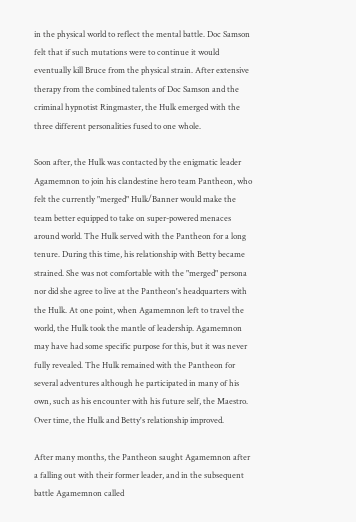in the physical world to reflect the mental battle. Doc Samson felt that if such mutations were to continue it would eventually kill Bruce from the physical strain. After extensive therapy from the combined talents of Doc Samson and the criminal hypnotist Ringmaster, the Hulk emerged with the three different personalities fused to one whole.

Soon after, the Hulk was contacted by the enigmatic leader Agamemnon to join his clandestine hero team Pantheon, who felt the currently "merged" Hulk/Banner would make the team better equipped to take on super-powered menaces around world. The Hulk served with the Pantheon for a long tenure. During this time, his relationship with Betty became strained. She was not comfortable with the "merged" persona nor did she agree to live at the Pantheon's headquarters with the Hulk. At one point, when Agamemnon left to travel the world, the Hulk took the mantle of leadership. Agamemnon may have had some specific purpose for this, but it was never fully revealed. The Hulk remained with the Pantheon for several adventures although he participated in many of his own, such as his encounter with his future self, the Maestro. Over time, the Hulk and Betty's relationship improved.

After many months, the Pantheon saught Agamemnon after a falling out with their former leader, and in the subsequent battle Agamemnon called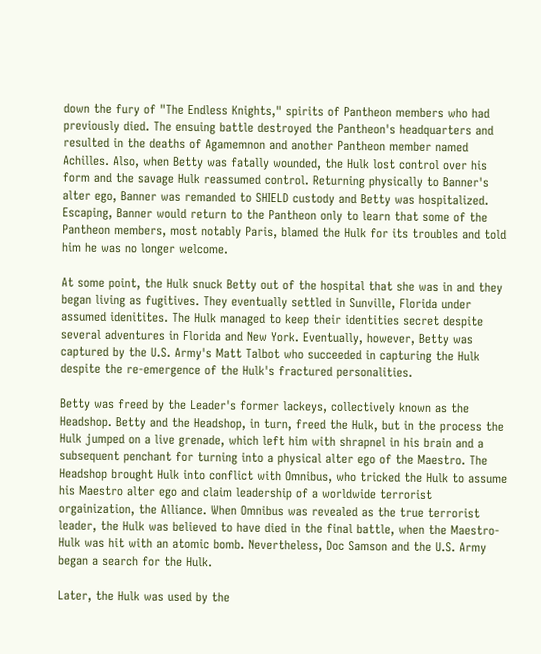down the fury of "The Endless Knights," spirits of Pantheon members who had previously died. The ensuing battle destroyed the Pantheon's headquarters and resulted in the deaths of Agamemnon and another Pantheon member named Achilles. Also, when Betty was fatally wounded, the Hulk lost control over his form and the savage Hulk reassumed control. Returning physically to Banner's alter ego, Banner was remanded to SHIELD custody and Betty was hospitalized. Escaping, Banner would return to the Pantheon only to learn that some of the Pantheon members, most notably Paris, blamed the Hulk for its troubles and told him he was no longer welcome.

At some point, the Hulk snuck Betty out of the hospital that she was in and they began living as fugitives. They eventually settled in Sunville, Florida under assumed idenitites. The Hulk managed to keep their identities secret despite several adventures in Florida and New York. Eventually, however, Betty was captured by the U.S. Army's Matt Talbot who succeeded in capturing the Hulk despite the re-emergence of the Hulk's fractured personalities.

Betty was freed by the Leader's former lackeys, collectively known as the Headshop. Betty and the Headshop, in turn, freed the Hulk, but in the process the Hulk jumped on a live grenade, which left him with shrapnel in his brain and a subsequent penchant for turning into a physical alter ego of the Maestro. The Headshop brought Hulk into conflict with Omnibus, who tricked the Hulk to assume his Maestro alter ego and claim leadership of a worldwide terrorist orgainization, the Alliance. When Omnibus was revealed as the true terrorist leader, the Hulk was believed to have died in the final battle, when the Maestro-Hulk was hit with an atomic bomb. Nevertheless, Doc Samson and the U.S. Army began a search for the Hulk.

Later, the Hulk was used by the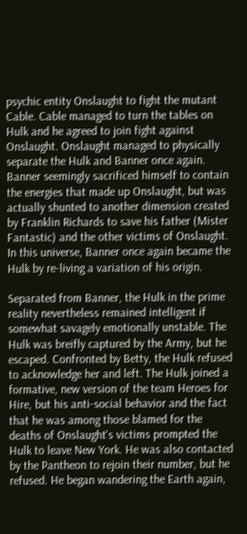psychic entity Onslaught to fight the mutant Cable. Cable managed to turn the tables on Hulk and he agreed to join fight against Onslaught. Onslaught managed to physically separate the Hulk and Banner once again. Banner seemingly sacrificed himself to contain the energies that made up Onslaught, but was actually shunted to another dimension created by Franklin Richards to save his father (Mister Fantastic) and the other victims of Onslaught. In this universe, Banner once again became the Hulk by re-living a variation of his origin.

Separated from Banner, the Hulk in the prime reality nevertheless remained intelligent if somewhat savagely emotionally unstable. The Hulk was breifly captured by the Army, but he escaped. Confronted by Betty, the Hulk refused to acknowledge her and left. The Hulk joined a formative, new version of the team Heroes for Hire, but his anti-social behavior and the fact that he was among those blamed for the deaths of Onslaught's victims prompted the Hulk to leave New York. He was also contacted by the Pantheon to rejoin their number, but he refused. He began wandering the Earth again,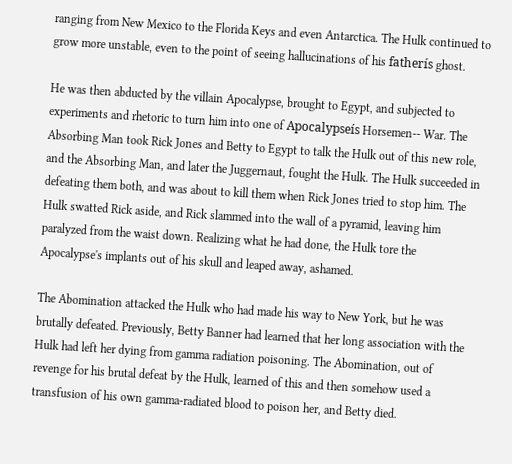ranging from New Mexico to the Florida Keys and even Antarctica. The Hulk continued to grow more unstable, even to the point of seeing hallucinations of his fatherís ghost.

He was then abducted by the villain Apocalypse, brought to Egypt, and subjected to experiments and rhetoric to turn him into one of Apocalypseís Horsemen-- War. The Absorbing Man took Rick Jones and Betty to Egypt to talk the Hulk out of this new role, and the Absorbing Man, and later the Juggernaut, fought the Hulk. The Hulk succeeded in defeating them both, and was about to kill them when Rick Jones tried to stop him. The Hulk swatted Rick aside, and Rick slammed into the wall of a pyramid, leaving him paralyzed from the waist down. Realizing what he had done, the Hulk tore the Apocalypse's implants out of his skull and leaped away, ashamed.

The Abomination attacked the Hulk who had made his way to New York, but he was brutally defeated. Previously, Betty Banner had learned that her long association with the Hulk had left her dying from gamma radiation poisoning. The Abomination, out of revenge for his brutal defeat by the Hulk, learned of this and then somehow used a transfusion of his own gamma-radiated blood to poison her, and Betty died.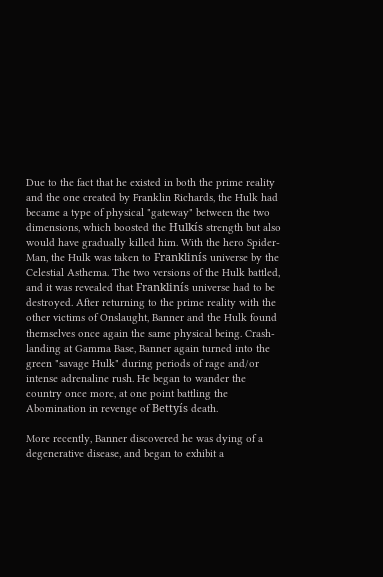Due to the fact that he existed in both the prime reality and the one created by Franklin Richards, the Hulk had became a type of physical "gateway" between the two dimensions, which boosted the Hulkís strength but also would have gradually killed him. With the hero Spider-Man, the Hulk was taken to Franklinís universe by the Celestial Asthema. The two versions of the Hulk battled, and it was revealed that Franklinís universe had to be destroyed. After returning to the prime reality with the other victims of Onslaught, Banner and the Hulk found themselves once again the same physical being. Crash-landing at Gamma Base, Banner again turned into the green "savage Hulk" during periods of rage and/or intense adrenaline rush. He began to wander the country once more, at one point battling the Abomination in revenge of Bettyís death.

More recently, Banner discovered he was dying of a degenerative disease, and began to exhibit a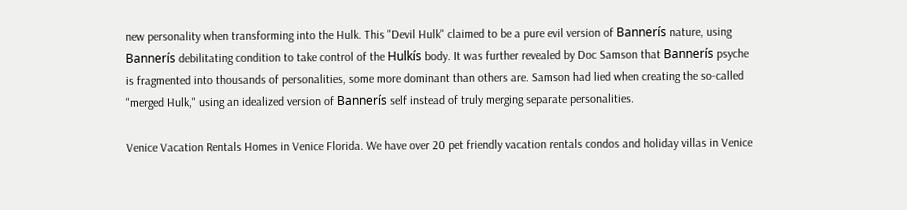new personality when transforming into the Hulk. This "Devil Hulk" claimed to be a pure evil version of Bannerís nature, using Bannerís debilitating condition to take control of the Hulkís body. It was further revealed by Doc Samson that Bannerís psyche is fragmented into thousands of personalities, some more dominant than others are. Samson had lied when creating the so-called "merged Hulk," using an idealized version of Bannerís self instead of truly merging separate personalities.

Venice Vacation Rentals Homes in Venice Florida. We have over 20 pet friendly vacation rentals condos and holiday villas in Venice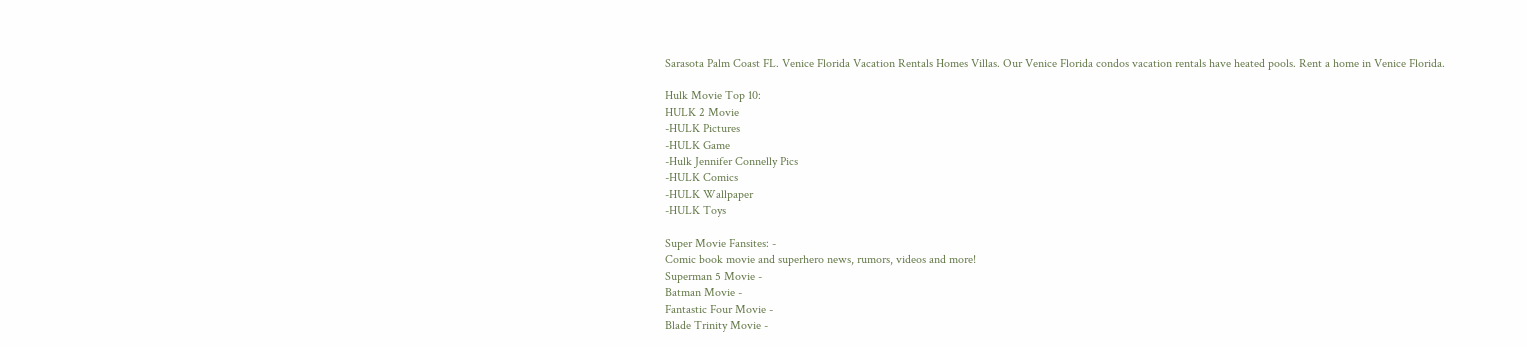Sarasota Palm Coast FL. Venice Florida Vacation Rentals Homes Villas. Our Venice Florida condos vacation rentals have heated pools. Rent a home in Venice Florida.

Hulk Movie Top 10:
HULK 2 Movie
-HULK Pictures
-HULK Game
-Hulk Jennifer Connelly Pics
-HULK Comics
-HULK Wallpaper
-HULK Toys

Super Movie Fansites: -
Comic book movie and superhero news, rumors, videos and more!
Superman 5 Movie -
Batman Movie -
Fantastic Four Movie -
Blade Trinity Movie -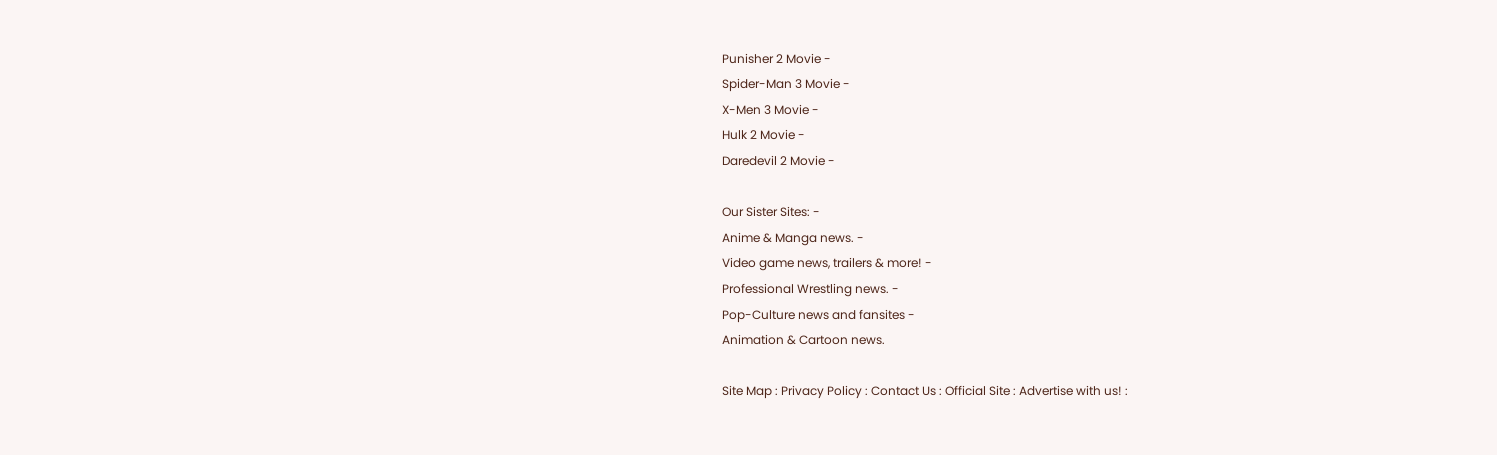Punisher 2 Movie -
Spider-Man 3 Movie -
X-Men 3 Movie -
Hulk 2 Movie -
Daredevil 2 Movie -

Our Sister Sites: -
Anime & Manga news. -
Video game news, trailers & more! -
Professional Wrestling news. -
Pop-Culture news and fansites -
Animation & Cartoon news.

Site Map : Privacy Policy : Contact Us : Official Site : Advertise with us! :